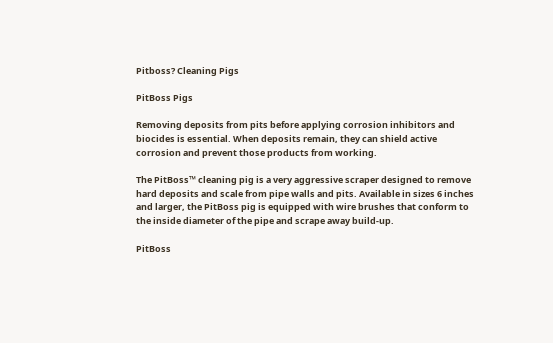Pitboss? Cleaning Pigs

PitBoss Pigs

Removing deposits from pits before applying corrosion inhibitors and biocides is essential. When deposits remain, they can shield active corrosion and prevent those products from working.

The PitBoss™ cleaning pig is a very aggressive scraper designed to remove hard deposits and scale from pipe walls and pits. Available in sizes 6 inches and larger, the PitBoss pig is equipped with wire brushes that conform to the inside diameter of the pipe and scrape away build-up.

PitBoss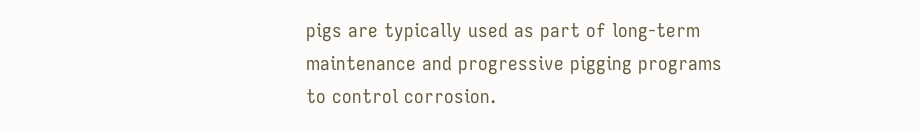pigs are typically used as part of long-term maintenance and progressive pigging programs to control corrosion.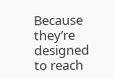Because they’re designed to reach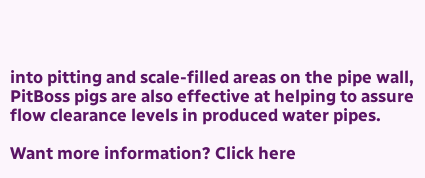into pitting and scale-filled areas on the pipe wall, PitBoss pigs are also effective at helping to assure flow clearance levels in produced water pipes.

Want more information? Click here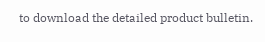to download the detailed product bulletin.